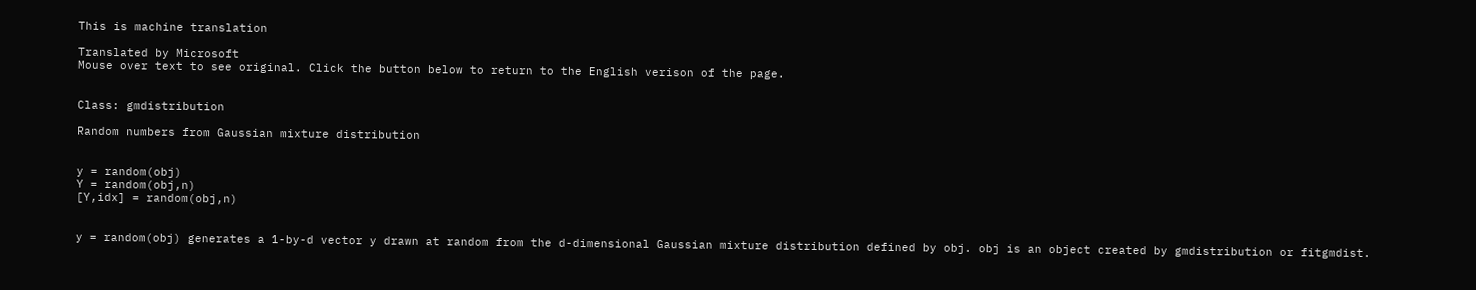This is machine translation

Translated by Microsoft
Mouse over text to see original. Click the button below to return to the English verison of the page.


Class: gmdistribution

Random numbers from Gaussian mixture distribution


y = random(obj)
Y = random(obj,n)
[Y,idx] = random(obj,n)


y = random(obj) generates a 1-by-d vector y drawn at random from the d-dimensional Gaussian mixture distribution defined by obj. obj is an object created by gmdistribution or fitgmdist.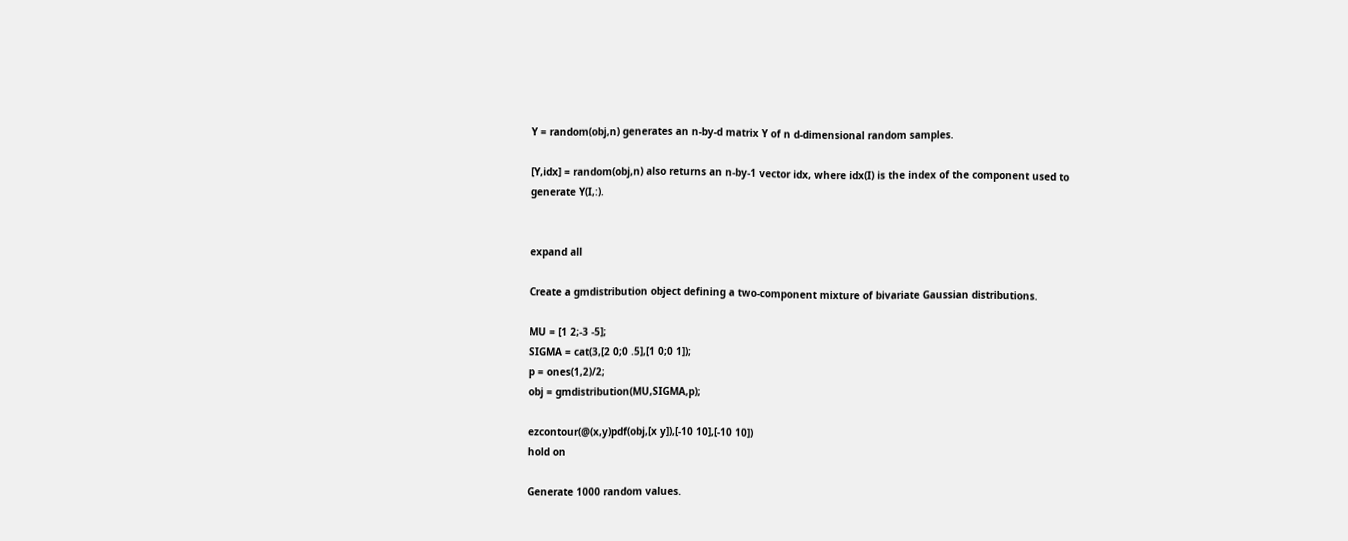Y = random(obj,n) generates an n-by-d matrix Y of n d-dimensional random samples.

[Y,idx] = random(obj,n) also returns an n-by-1 vector idx, where idx(I) is the index of the component used to generate Y(I,:).


expand all

Create a gmdistribution object defining a two-component mixture of bivariate Gaussian distributions.

MU = [1 2;-3 -5];
SIGMA = cat(3,[2 0;0 .5],[1 0;0 1]);
p = ones(1,2)/2;
obj = gmdistribution(MU,SIGMA,p);

ezcontour(@(x,y)pdf(obj,[x y]),[-10 10],[-10 10])
hold on

Generate 1000 random values.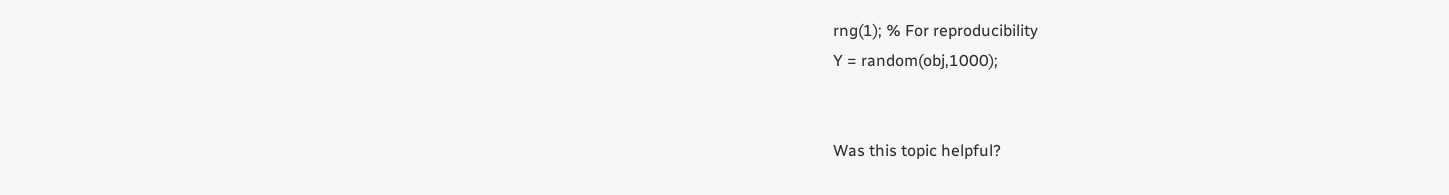rng(1); % For reproducibility
Y = random(obj,1000);


Was this topic helpful?